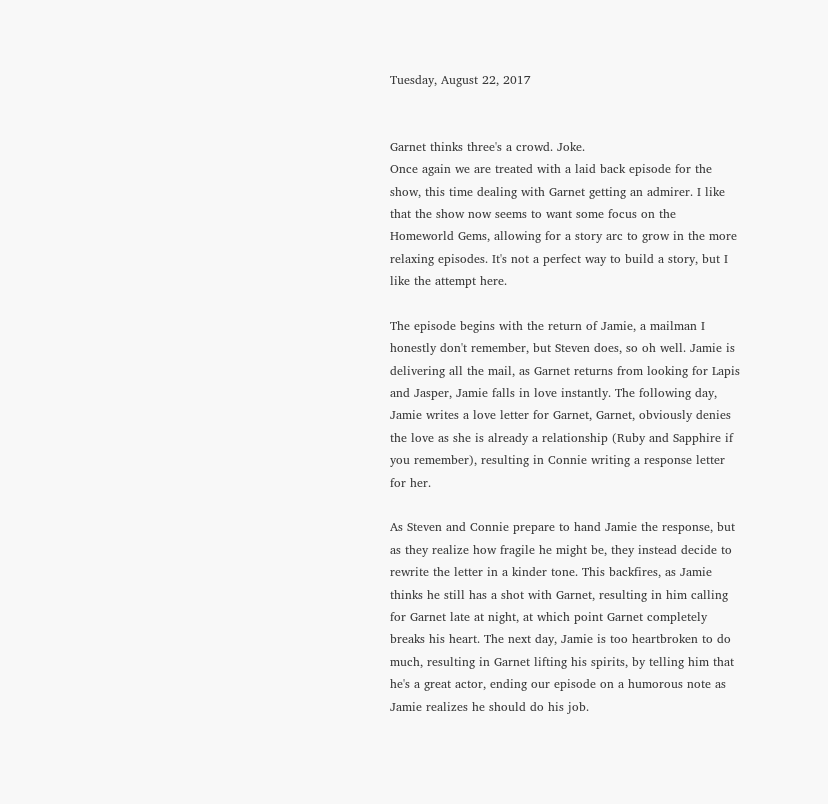Tuesday, August 22, 2017


Garnet thinks three's a crowd. Joke.
Once again we are treated with a laid back episode for the show, this time dealing with Garnet getting an admirer. I like that the show now seems to want some focus on the Homeworld Gems, allowing for a story arc to grow in the more relaxing episodes. It's not a perfect way to build a story, but I like the attempt here.

The episode begins with the return of Jamie, a mailman I honestly don't remember, but Steven does, so oh well. Jamie is delivering all the mail, as Garnet returns from looking for Lapis and Jasper, Jamie falls in love instantly. The following day, Jamie writes a love letter for Garnet, Garnet, obviously denies the love as she is already a relationship (Ruby and Sapphire if you remember), resulting in Connie writing a response letter for her.

As Steven and Connie prepare to hand Jamie the response, but as they realize how fragile he might be, they instead decide to rewrite the letter in a kinder tone. This backfires, as Jamie thinks he still has a shot with Garnet, resulting in him calling for Garnet late at night, at which point Garnet completely breaks his heart. The next day, Jamie is too heartbroken to do much, resulting in Garnet lifting his spirits, by telling him that he's a great actor, ending our episode on a humorous note as Jamie realizes he should do his job.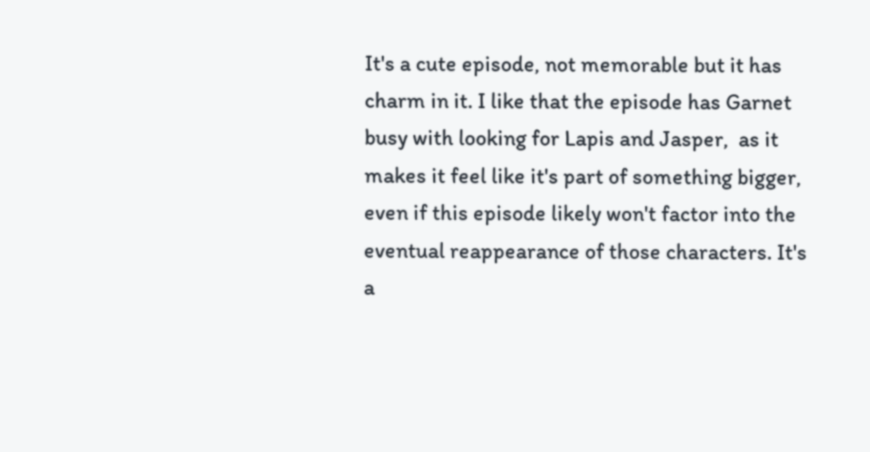It's a cute episode, not memorable but it has charm in it. I like that the episode has Garnet busy with looking for Lapis and Jasper,  as it makes it feel like it's part of something bigger, even if this episode likely won't factor into the eventual reappearance of those characters. It's a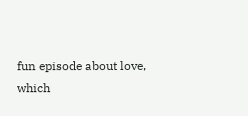fun episode about love, which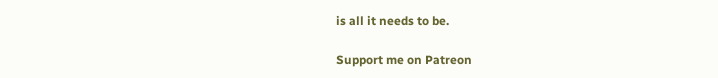is all it needs to be.

Support me on Patreon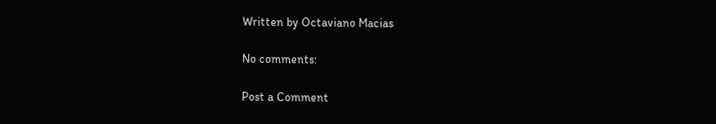Written by Octaviano Macias

No comments:

Post a Comment